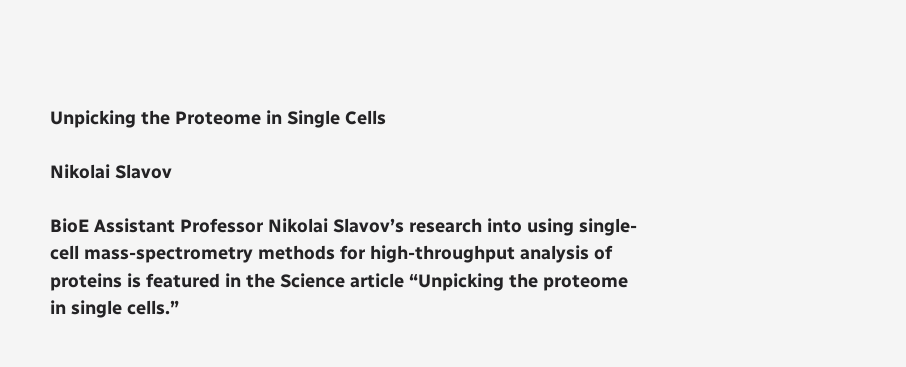Unpicking the Proteome in Single Cells

Nikolai Slavov

BioE Assistant Professor Nikolai Slavov’s research into using single-cell mass-spectrometry methods for high-throughput analysis of proteins is featured in the Science article “Unpicking the proteome in single cells.”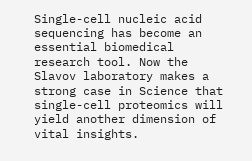Single-cell nucleic acid sequencing has become an essential biomedical research tool. Now the Slavov laboratory makes a strong case in Science that single-cell proteomics will yield another dimension of vital insights.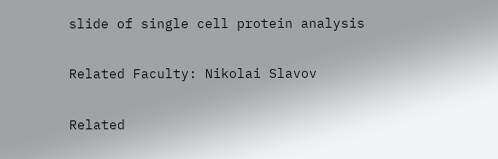slide of single cell protein analysis

Related Faculty: Nikolai Slavov

Related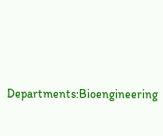Departments:Bioengineering